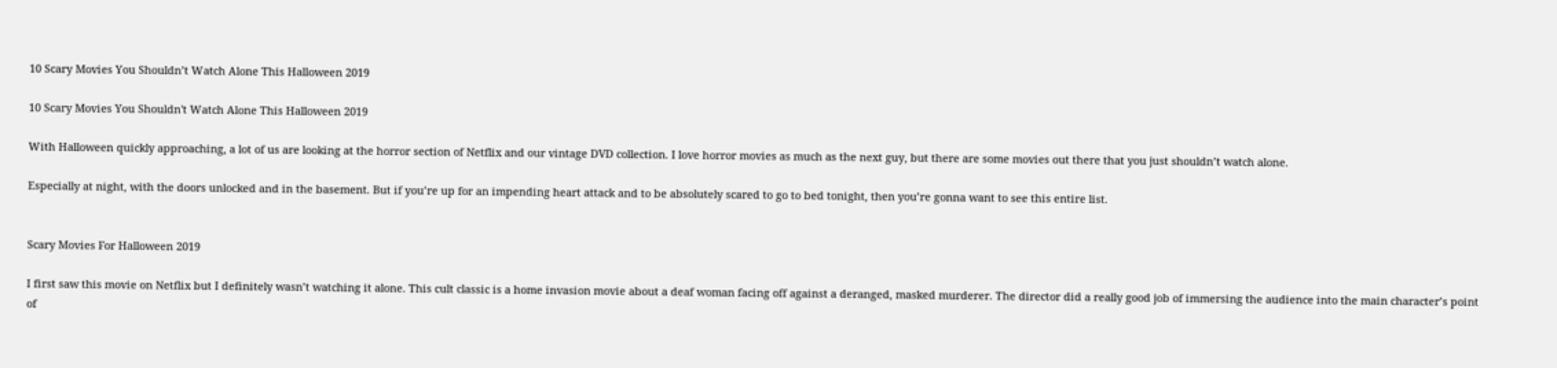10 Scary Movies You Shouldn’t Watch Alone This Halloween 2019

10 Scary Movies You Shouldn't Watch Alone This Halloween 2019

With Halloween quickly approaching, a lot of us are looking at the horror section of Netflix and our vintage DVD collection. I love horror movies as much as the next guy, but there are some movies out there that you just shouldn’t watch alone.

Especially at night, with the doors unlocked and in the basement. But if you’re up for an impending heart attack and to be absolutely scared to go to bed tonight, then you’re gonna want to see this entire list.


Scary Movies For Halloween 2019

I first saw this movie on Netflix but I definitely wasn’t watching it alone. This cult classic is a home invasion movie about a deaf woman facing off against a deranged, masked murderer. The director did a really good job of immersing the audience into the main character’s point of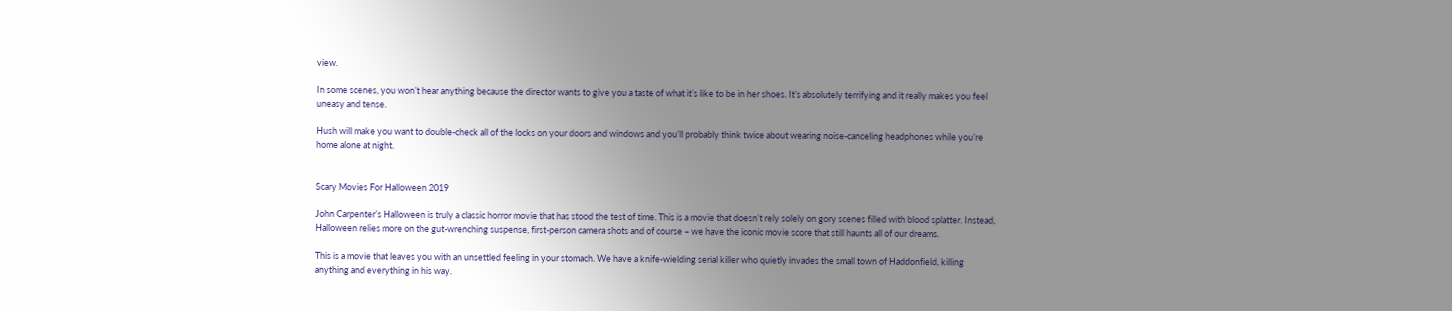view.

In some scenes, you won’t hear anything because the director wants to give you a taste of what it’s like to be in her shoes. It’s absolutely terrifying and it really makes you feel uneasy and tense.

Hush will make you want to double-check all of the locks on your doors and windows and you’ll probably think twice about wearing noise-canceling headphones while you’re home alone at night.


Scary Movies For Halloween 2019

John Carpenter’s Halloween is truly a classic horror movie that has stood the test of time. This is a movie that doesn’t rely solely on gory scenes filled with blood splatter. Instead, Halloween relies more on the gut-wrenching suspense, first-person camera shots and of course – we have the iconic movie score that still haunts all of our dreams.

This is a movie that leaves you with an unsettled feeling in your stomach. We have a knife-wielding serial killer who quietly invades the small town of Haddonfield, killing anything and everything in his way.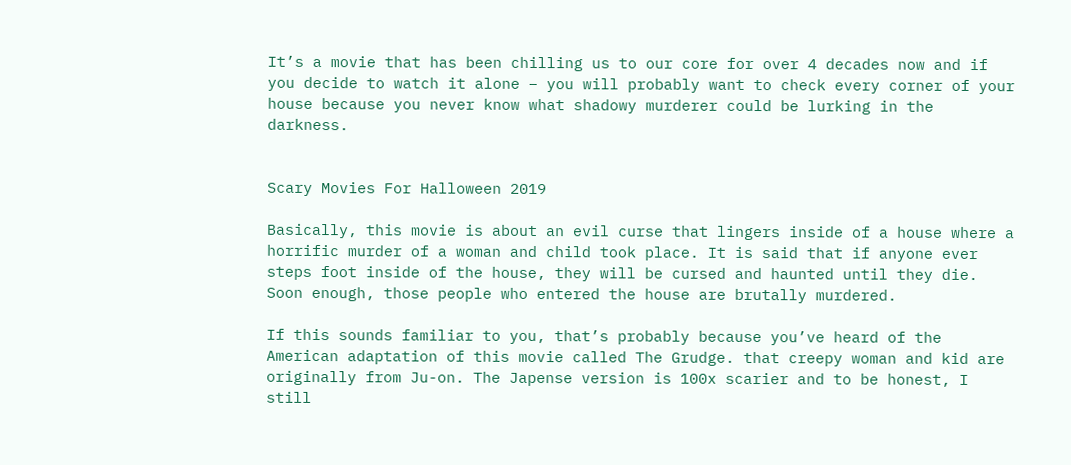It’s a movie that has been chilling us to our core for over 4 decades now and if you decide to watch it alone – you will probably want to check every corner of your house because you never know what shadowy murderer could be lurking in the darkness.


Scary Movies For Halloween 2019

Basically, this movie is about an evil curse that lingers inside of a house where a horrific murder of a woman and child took place. It is said that if anyone ever steps foot inside of the house, they will be cursed and haunted until they die. Soon enough, those people who entered the house are brutally murdered.

If this sounds familiar to you, that’s probably because you’ve heard of the American adaptation of this movie called The Grudge. that creepy woman and kid are originally from Ju-on. The Japense version is 100x scarier and to be honest, I still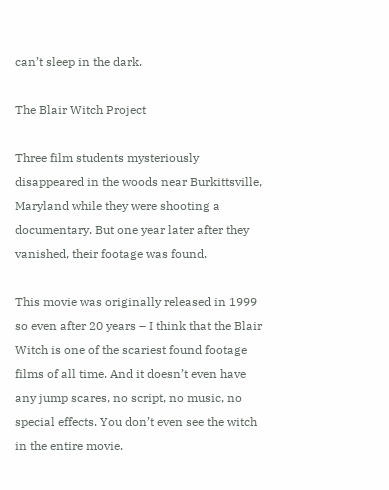can’t sleep in the dark.

The Blair Witch Project

Three film students mysteriously disappeared in the woods near Burkittsville, Maryland while they were shooting a documentary. But one year later after they vanished, their footage was found.

This movie was originally released in 1999 so even after 20 years – I think that the Blair Witch is one of the scariest found footage films of all time. And it doesn’t even have any jump scares, no script, no music, no special effects. You don’t even see the witch in the entire movie.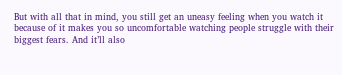But with all that in mind, you still get an uneasy feeling when you watch it because of it makes you so uncomfortable watching people struggle with their biggest fears. And it’ll also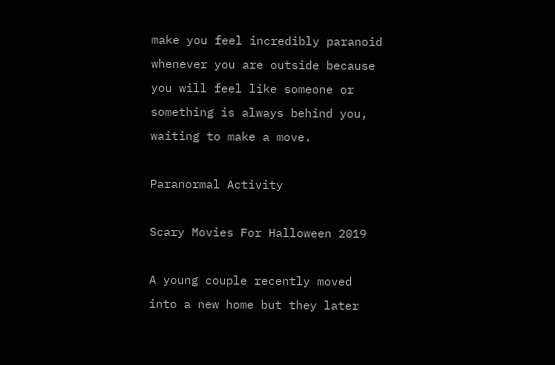make you feel incredibly paranoid whenever you are outside because you will feel like someone or something is always behind you, waiting to make a move.

Paranormal Activity

Scary Movies For Halloween 2019

A young couple recently moved into a new home but they later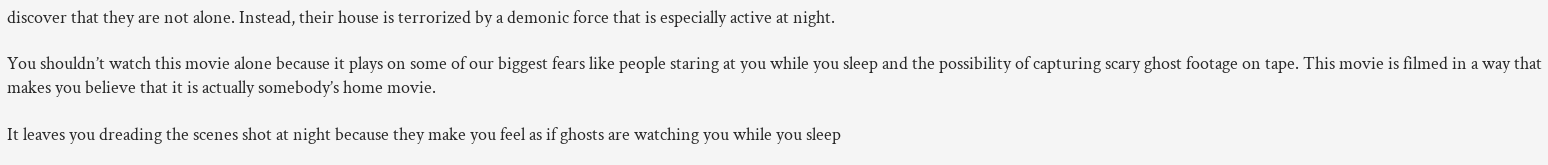discover that they are not alone. Instead, their house is terrorized by a demonic force that is especially active at night.

You shouldn’t watch this movie alone because it plays on some of our biggest fears like people staring at you while you sleep and the possibility of capturing scary ghost footage on tape. This movie is filmed in a way that makes you believe that it is actually somebody’s home movie.

It leaves you dreading the scenes shot at night because they make you feel as if ghosts are watching you while you sleep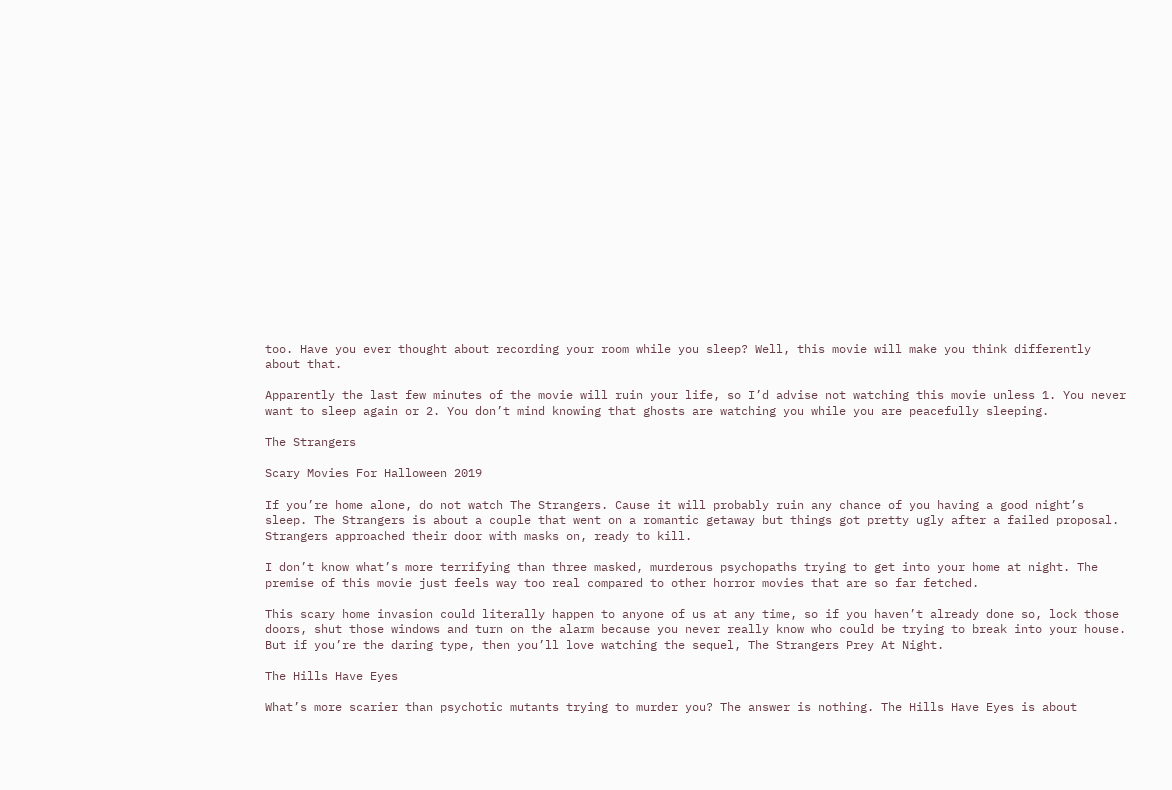too. Have you ever thought about recording your room while you sleep? Well, this movie will make you think differently about that.

Apparently the last few minutes of the movie will ruin your life, so I’d advise not watching this movie unless 1. You never want to sleep again or 2. You don’t mind knowing that ghosts are watching you while you are peacefully sleeping.

The Strangers

Scary Movies For Halloween 2019

If you’re home alone, do not watch The Strangers. Cause it will probably ruin any chance of you having a good night’s sleep. The Strangers is about a couple that went on a romantic getaway but things got pretty ugly after a failed proposal. Strangers approached their door with masks on, ready to kill.

I don’t know what’s more terrifying than three masked, murderous psychopaths trying to get into your home at night. The premise of this movie just feels way too real compared to other horror movies that are so far fetched.

This scary home invasion could literally happen to anyone of us at any time, so if you haven’t already done so, lock those doors, shut those windows and turn on the alarm because you never really know who could be trying to break into your house. But if you’re the daring type, then you’ll love watching the sequel, The Strangers Prey At Night.

The Hills Have Eyes

What’s more scarier than psychotic mutants trying to murder you? The answer is nothing. The Hills Have Eyes is about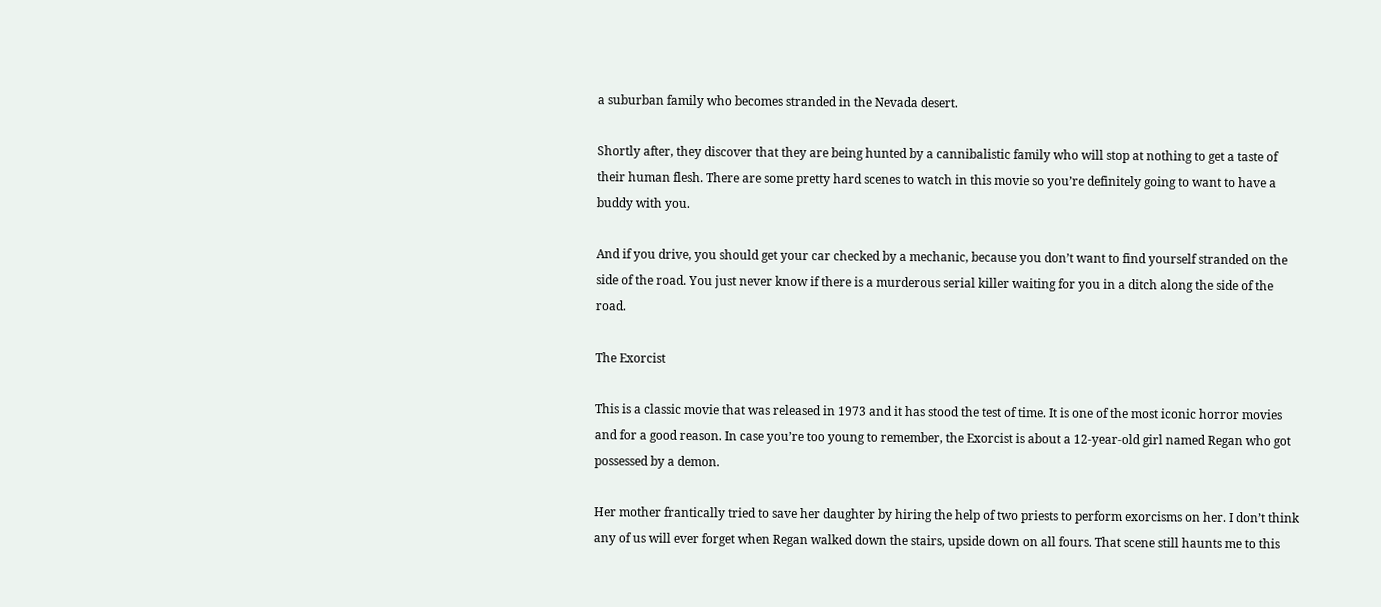a suburban family who becomes stranded in the Nevada desert.

Shortly after, they discover that they are being hunted by a cannibalistic family who will stop at nothing to get a taste of their human flesh. There are some pretty hard scenes to watch in this movie so you’re definitely going to want to have a buddy with you.

And if you drive, you should get your car checked by a mechanic, because you don’t want to find yourself stranded on the side of the road. You just never know if there is a murderous serial killer waiting for you in a ditch along the side of the road.

The Exorcist

This is a classic movie that was released in 1973 and it has stood the test of time. It is one of the most iconic horror movies and for a good reason. In case you’re too young to remember, the Exorcist is about a 12-year-old girl named Regan who got possessed by a demon.

Her mother frantically tried to save her daughter by hiring the help of two priests to perform exorcisms on her. I don’t think any of us will ever forget when Regan walked down the stairs, upside down on all fours. That scene still haunts me to this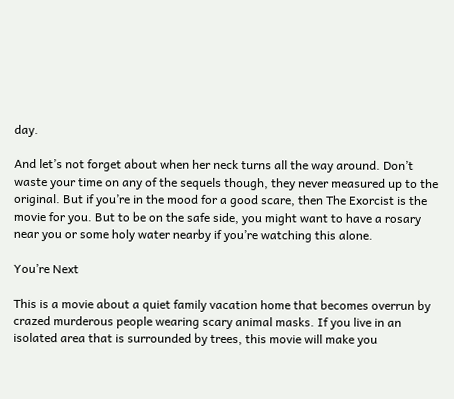day.

And let’s not forget about when her neck turns all the way around. Don’t waste your time on any of the sequels though, they never measured up to the original. But if you’re in the mood for a good scare, then The Exorcist is the movie for you. But to be on the safe side, you might want to have a rosary near you or some holy water nearby if you’re watching this alone.

You’re Next

This is a movie about a quiet family vacation home that becomes overrun by crazed murderous people wearing scary animal masks. If you live in an isolated area that is surrounded by trees, this movie will make you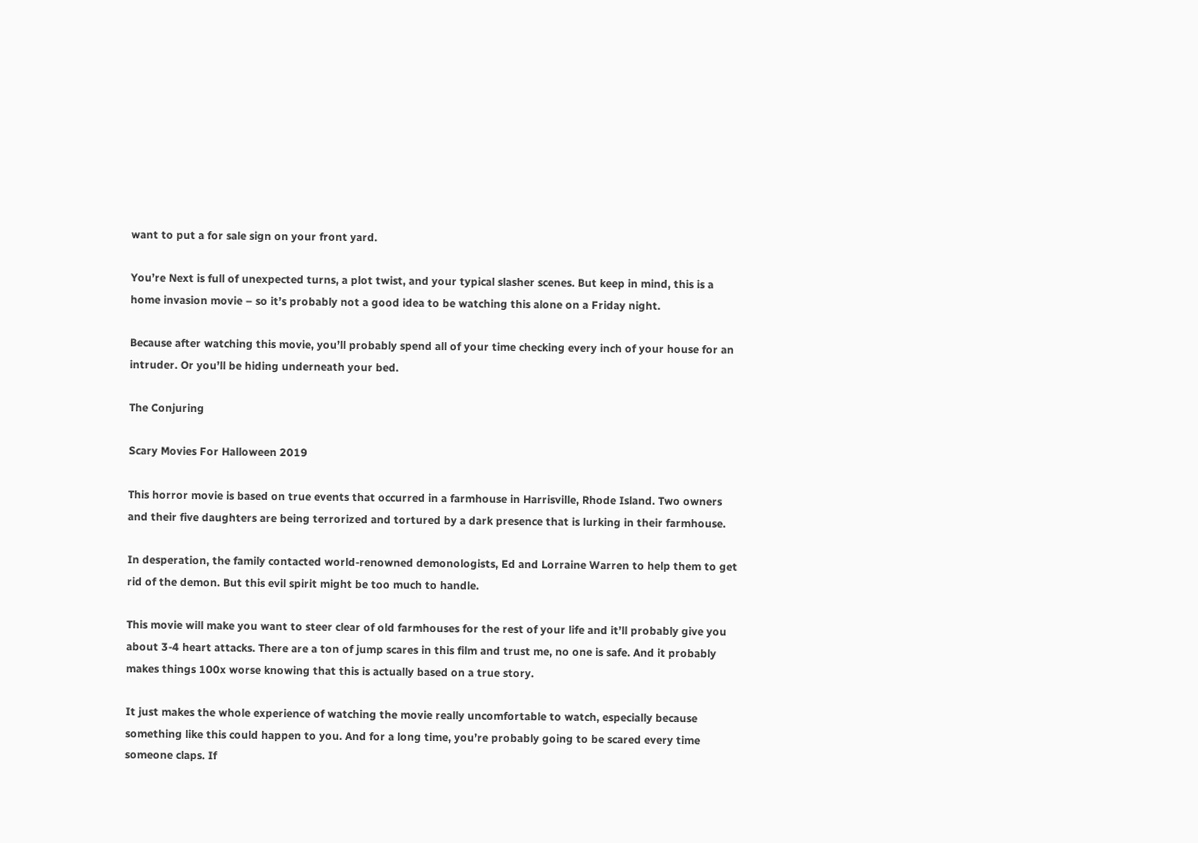want to put a for sale sign on your front yard.

You’re Next is full of unexpected turns, a plot twist, and your typical slasher scenes. But keep in mind, this is a home invasion movie – so it’s probably not a good idea to be watching this alone on a Friday night.

Because after watching this movie, you’ll probably spend all of your time checking every inch of your house for an intruder. Or you’ll be hiding underneath your bed.

The Conjuring

Scary Movies For Halloween 2019

This horror movie is based on true events that occurred in a farmhouse in Harrisville, Rhode Island. Two owners and their five daughters are being terrorized and tortured by a dark presence that is lurking in their farmhouse.

In desperation, the family contacted world-renowned demonologists, Ed and Lorraine Warren to help them to get rid of the demon. But this evil spirit might be too much to handle.

This movie will make you want to steer clear of old farmhouses for the rest of your life and it’ll probably give you about 3-4 heart attacks. There are a ton of jump scares in this film and trust me, no one is safe. And it probably makes things 100x worse knowing that this is actually based on a true story.

It just makes the whole experience of watching the movie really uncomfortable to watch, especially because something like this could happen to you. And for a long time, you’re probably going to be scared every time someone claps. If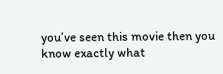you’ve seen this movie then you know exactly what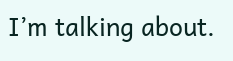I’m talking about.